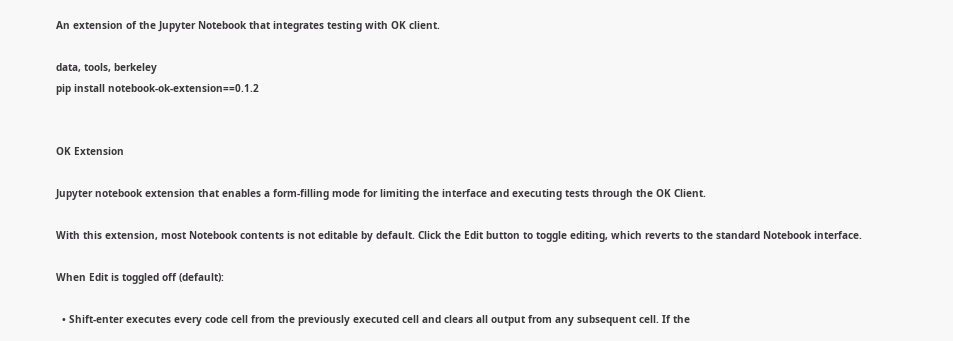An extension of the Jupyter Notebook that integrates testing with OK client.

data, tools, berkeley
pip install notebook-ok-extension==0.1.2


OK Extension

Jupyter notebook extension that enables a form-filling mode for limiting the interface and executing tests through the OK Client.

With this extension, most Notebook contents is not editable by default. Click the Edit button to toggle editing, which reverts to the standard Notebook interface.

When Edit is toggled off (default):

  • Shift-enter executes every code cell from the previously executed cell and clears all output from any subsequent cell. If the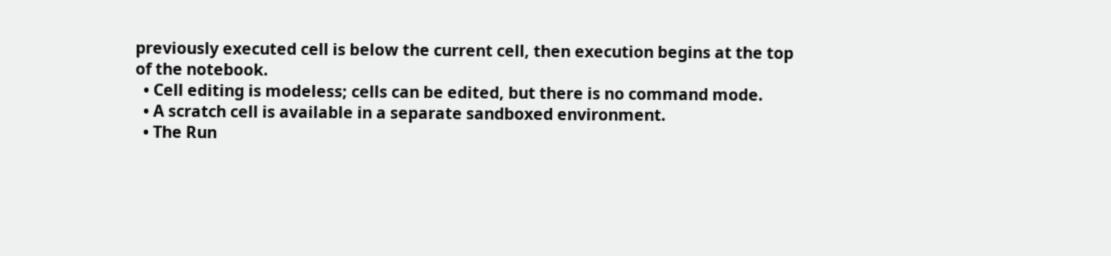previously executed cell is below the current cell, then execution begins at the top of the notebook.
  • Cell editing is modeless; cells can be edited, but there is no command mode.
  • A scratch cell is available in a separate sandboxed environment.
  • The Run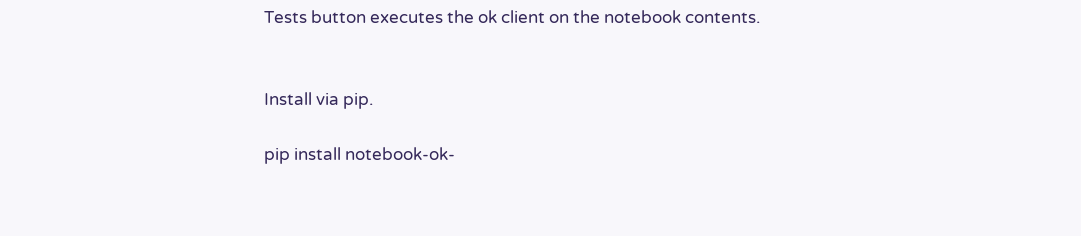Tests button executes the ok client on the notebook contents.


Install via pip.

pip install notebook-ok-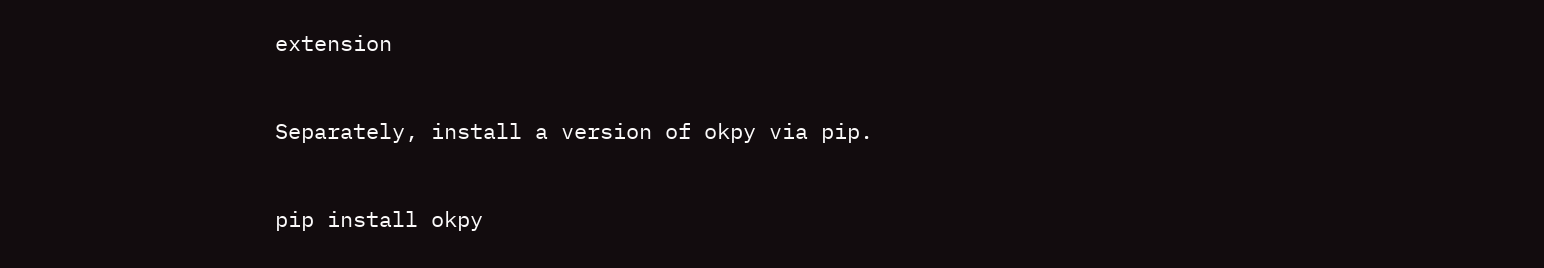extension

Separately, install a version of okpy via pip.

pip install okpy